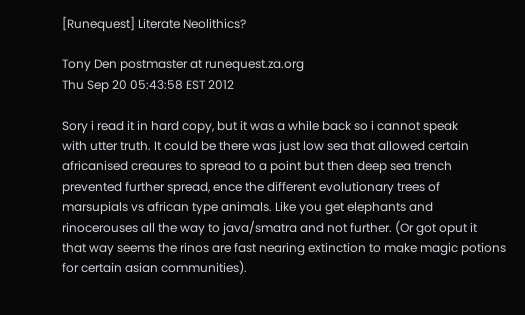[Runequest] Literate Neolithics?

Tony Den postmaster at runequest.za.org
Thu Sep 20 05:43:58 EST 2012

Sory i read it in hard copy, but it was a while back so i cannot speak
with utter truth. It could be there was just low sea that allowed certain
africanised creaures to spread to a point but then deep sea trench
prevented further spread, ence the different evolutionary trees of
marsupials vs african type animals. Like you get elephants and
rinocerouses all the way to java/smatra and not further. (Or got oput it
that way seems the rinos are fast nearing extinction to make magic potions
for certain asian communities).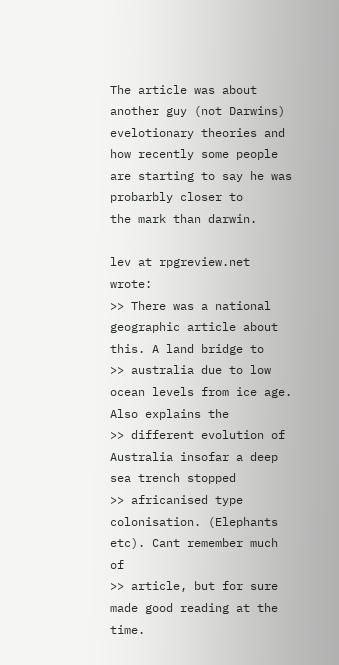The article was about another guy (not Darwins) evelotionary theories and
how recently some people are starting to say he was probarbly closer to
the mark than darwin.

lev at rpgreview.net wrote:
>> There was a national geographic article about this. A land bridge to
>> australia due to low ocean levels from ice age. Also explains the
>> different evolution of Australia insofar a deep sea trench stopped
>> africanised type colonisation. (Elephants etc). Cant remember much of
>> article, but for sure made good reading at the time.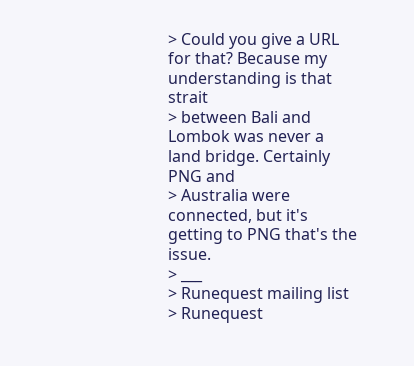> Could you give a URL for that? Because my understanding is that strait
> between Bali and Lombok was never a land bridge. Certainly PNG and
> Australia were connected, but it's getting to PNG that's the issue.
> ___
> Runequest mailing list
> Runequest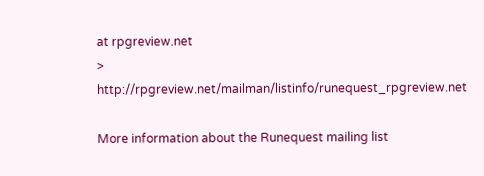at rpgreview.net
> http://rpgreview.net/mailman/listinfo/runequest_rpgreview.net

More information about the Runequest mailing list